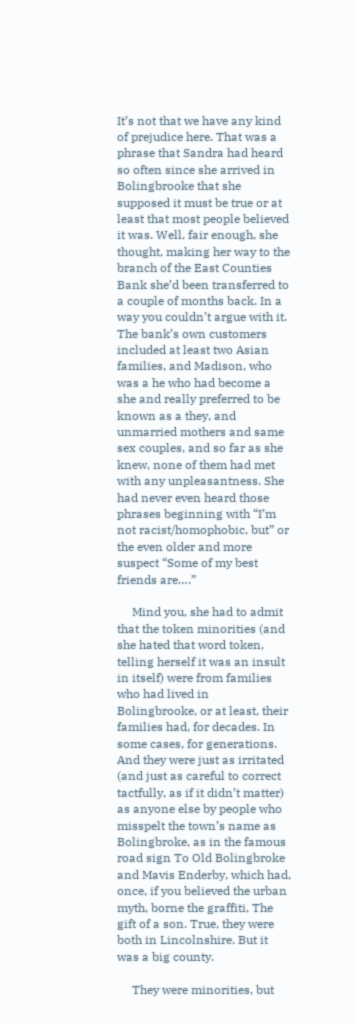It’s not that we have any kind of prejudice here. That was a phrase that Sandra had heard so often since she arrived in Bolingbrooke that she supposed it must be true or at least that most people believed it was. Well, fair enough, she thought, making her way to the branch of the East Counties Bank she’d been transferred to a couple of months back. In a way you couldn’t argue with it. The bank’s own customers included at least two Asian families, and Madison, who was a he who had become a she and really preferred to be known as a they, and unmarried mothers and same sex couples, and so far as she knew, none of them had met with any unpleasantness. She had never even heard those phrases beginning with “I’m not racist/homophobic, but” or the even older and more suspect “Some of my best friends are….”

     Mind you, she had to admit that the token minorities (and she hated that word token, telling herself it was an insult in itself) were from families who had lived in Bolingbrooke, or at least, their families had, for decades. In some cases, for generations. And they were just as irritated (and just as careful to correct tactfully, as if it didn’t matter) as anyone else by people who misspelt the town’s name as Bolingbroke, as in the famous road sign To Old Bolingbroke and Mavis Enderby, which had, once, if you believed the urban myth, borne the graffiti, The gift of a son. True, they were both in Lincolnshire. But it was a big county.

     They were minorities, but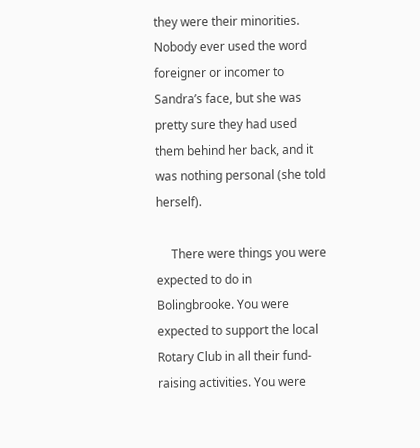they were their minorities. Nobody ever used the word foreigner or incomer to Sandra’s face, but she was pretty sure they had used them behind her back, and it was nothing personal (she told herself).

     There were things you were expected to do in Bolingbrooke. You were expected to support the local Rotary Club in all their fund-raising activities. You were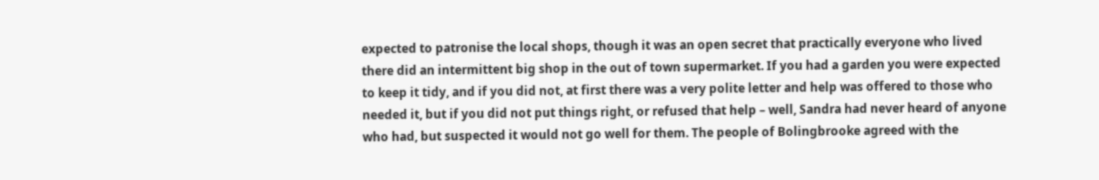expected to patronise the local shops, though it was an open secret that practically everyone who lived there did an intermittent big shop in the out of town supermarket. If you had a garden you were expected to keep it tidy, and if you did not, at first there was a very polite letter and help was offered to those who needed it, but if you did not put things right, or refused that help – well, Sandra had never heard of anyone who had, but suspected it would not go well for them. The people of Bolingbrooke agreed with the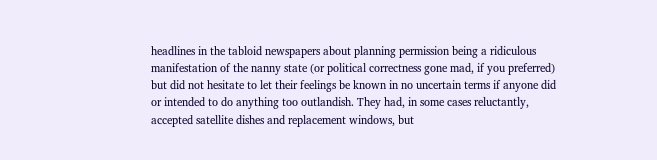headlines in the tabloid newspapers about planning permission being a ridiculous manifestation of the nanny state (or political correctness gone mad, if you preferred) but did not hesitate to let their feelings be known in no uncertain terms if anyone did or intended to do anything too outlandish. They had, in some cases reluctantly, accepted satellite dishes and replacement windows, but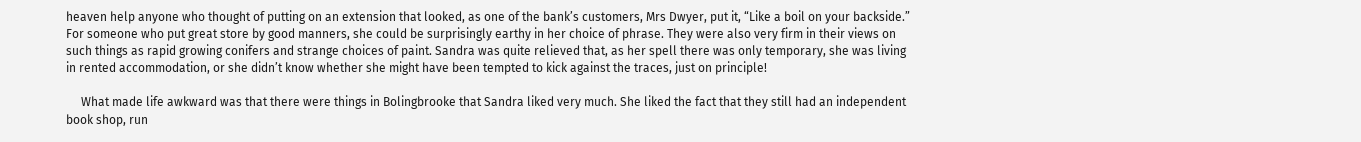heaven help anyone who thought of putting on an extension that looked, as one of the bank’s customers, Mrs Dwyer, put it, “Like a boil on your backside.” For someone who put great store by good manners, she could be surprisingly earthy in her choice of phrase. They were also very firm in their views on such things as rapid growing conifers and strange choices of paint. Sandra was quite relieved that, as her spell there was only temporary, she was living in rented accommodation, or she didn’t know whether she might have been tempted to kick against the traces, just on principle!

     What made life awkward was that there were things in Bolingbrooke that Sandra liked very much. She liked the fact that they still had an independent book shop, run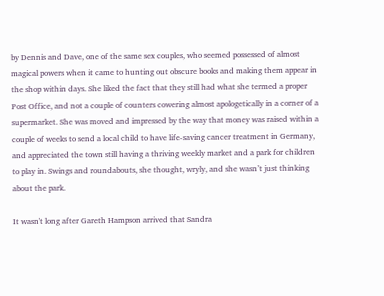by Dennis and Dave, one of the same sex couples, who seemed possessed of almost magical powers when it came to hunting out obscure books and making them appear in the shop within days. She liked the fact that they still had what she termed a proper Post Office, and not a couple of counters cowering almost apologetically in a corner of a supermarket. She was moved and impressed by the way that money was raised within a couple of weeks to send a local child to have life-saving cancer treatment in Germany, and appreciated the town still having a thriving weekly market and a park for children to play in. Swings and roundabouts, she thought, wryly, and she wasn’t just thinking about the park.

It wasn't long after Gareth Hampson arrived that Sandra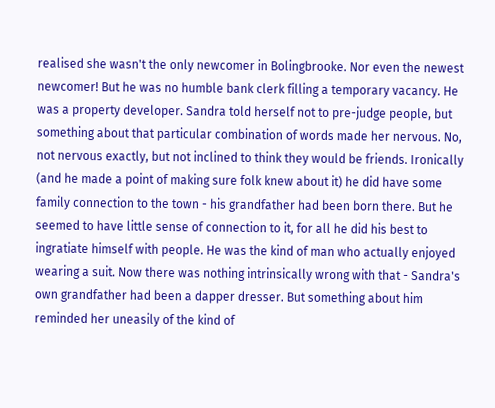realised she wasn't the only newcomer in Bolingbrooke. Nor even the newest newcomer! But he was no humble bank clerk filling a temporary vacancy. He was a property developer. Sandra told herself not to pre-judge people, but something about that particular combination of words made her nervous. No, not nervous exactly, but not inclined to think they would be friends. Ironically (and he made a point of making sure folk knew about it) he did have some family connection to the town - his grandfather had been born there. But he seemed to have little sense of connection to it, for all he did his best to ingratiate himself with people. He was the kind of man who actually enjoyed wearing a suit. Now there was nothing intrinsically wrong with that - Sandra's own grandfather had been a dapper dresser. But something about him reminded her uneasily of the kind of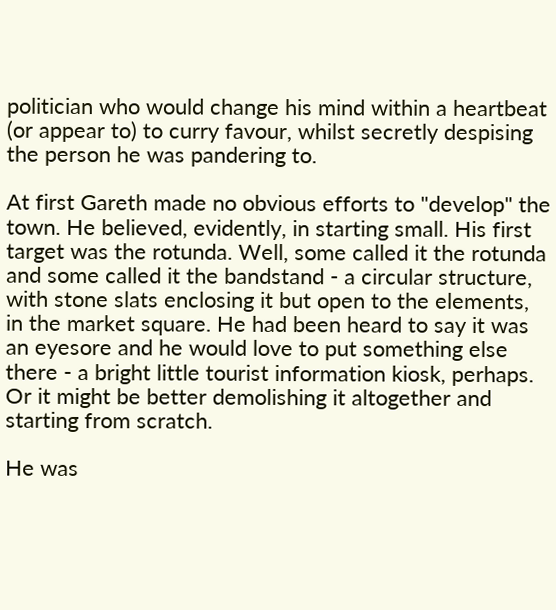politician who would change his mind within a heartbeat (or appear to) to curry favour, whilst secretly despising the person he was pandering to.

At first Gareth made no obvious efforts to "develop" the town. He believed, evidently, in starting small. His first target was the rotunda. Well, some called it the rotunda and some called it the bandstand - a circular structure, with stone slats enclosing it but open to the elements, in the market square. He had been heard to say it was an eyesore and he would love to put something else there - a bright little tourist information kiosk, perhaps. Or it might be better demolishing it altogether and starting from scratch.

He was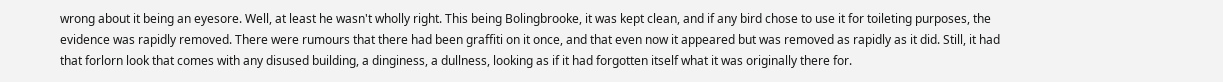wrong about it being an eyesore. Well, at least he wasn't wholly right. This being Bolingbrooke, it was kept clean, and if any bird chose to use it for toileting purposes, the evidence was rapidly removed. There were rumours that there had been graffiti on it once, and that even now it appeared but was removed as rapidly as it did. Still, it had that forlorn look that comes with any disused building, a dinginess, a dullness, looking as if it had forgotten itself what it was originally there for.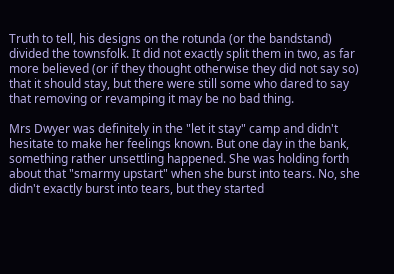Truth to tell, his designs on the rotunda (or the bandstand) divided the townsfolk. It did not exactly split them in two, as far more believed (or if they thought otherwise they did not say so) that it should stay, but there were still some who dared to say that removing or revamping it may be no bad thing.

Mrs Dwyer was definitely in the "let it stay" camp and didn't hesitate to make her feelings known. But one day in the bank, something rather unsettling happened. She was holding forth about that "smarmy upstart" when she burst into tears. No, she didn't exactly burst into tears, but they started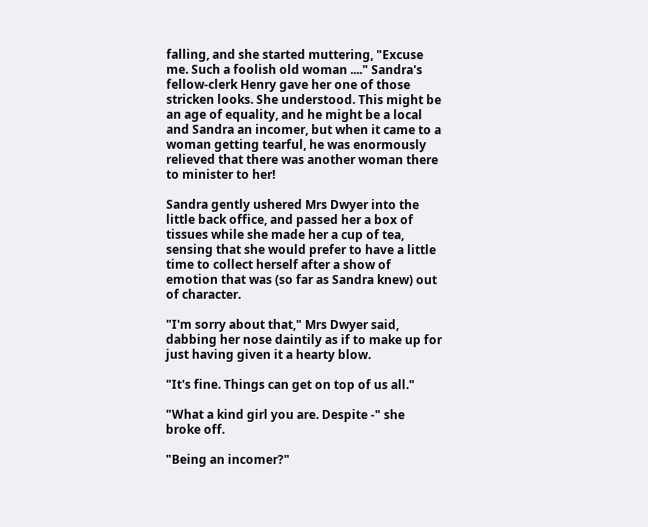falling, and she started muttering, "Excuse me. Such a foolish old woman ...." Sandra's fellow-clerk Henry gave her one of those stricken looks. She understood. This might be an age of equality, and he might be a local and Sandra an incomer, but when it came to a woman getting tearful, he was enormously relieved that there was another woman there to minister to her!

Sandra gently ushered Mrs Dwyer into the little back office, and passed her a box of tissues while she made her a cup of tea, sensing that she would prefer to have a little time to collect herself after a show of emotion that was (so far as Sandra knew) out of character.

"I'm sorry about that," Mrs Dwyer said, dabbing her nose daintily as if to make up for just having given it a hearty blow.

"It's fine. Things can get on top of us all."

"What a kind girl you are. Despite -" she broke off.

"Being an incomer?"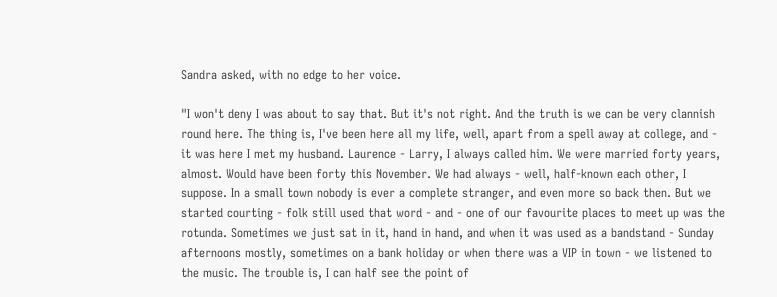Sandra asked, with no edge to her voice.

"I won't deny I was about to say that. But it's not right. And the truth is we can be very clannish round here. The thing is, I've been here all my life, well, apart from a spell away at college, and - it was here I met my husband. Laurence - Larry, I always called him. We were married forty years, almost. Would have been forty this November. We had always - well, half-known each other, I suppose. In a small town nobody is ever a complete stranger, and even more so back then. But we started courting - folk still used that word - and - one of our favourite places to meet up was the rotunda. Sometimes we just sat in it, hand in hand, and when it was used as a bandstand - Sunday afternoons mostly, sometimes on a bank holiday or when there was a VIP in town - we listened to the music. The trouble is, I can half see the point of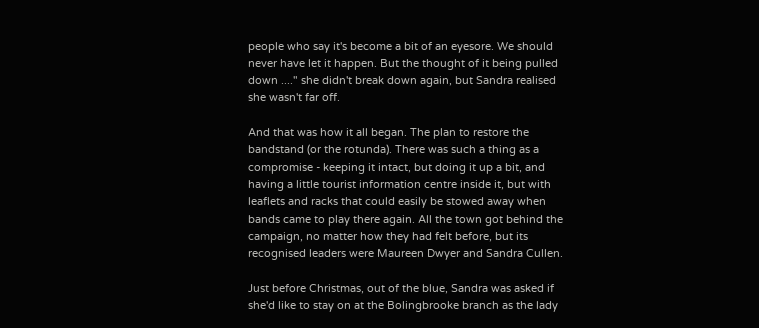people who say it's become a bit of an eyesore. We should never have let it happen. But the thought of it being pulled down ...." she didn't break down again, but Sandra realised she wasn't far off.

And that was how it all began. The plan to restore the bandstand (or the rotunda). There was such a thing as a compromise - keeping it intact, but doing it up a bit, and having a little tourist information centre inside it, but with leaflets and racks that could easily be stowed away when bands came to play there again. All the town got behind the campaign, no matter how they had felt before, but its recognised leaders were Maureen Dwyer and Sandra Cullen.

Just before Christmas, out of the blue, Sandra was asked if she'd like to stay on at the Bolingbrooke branch as the lady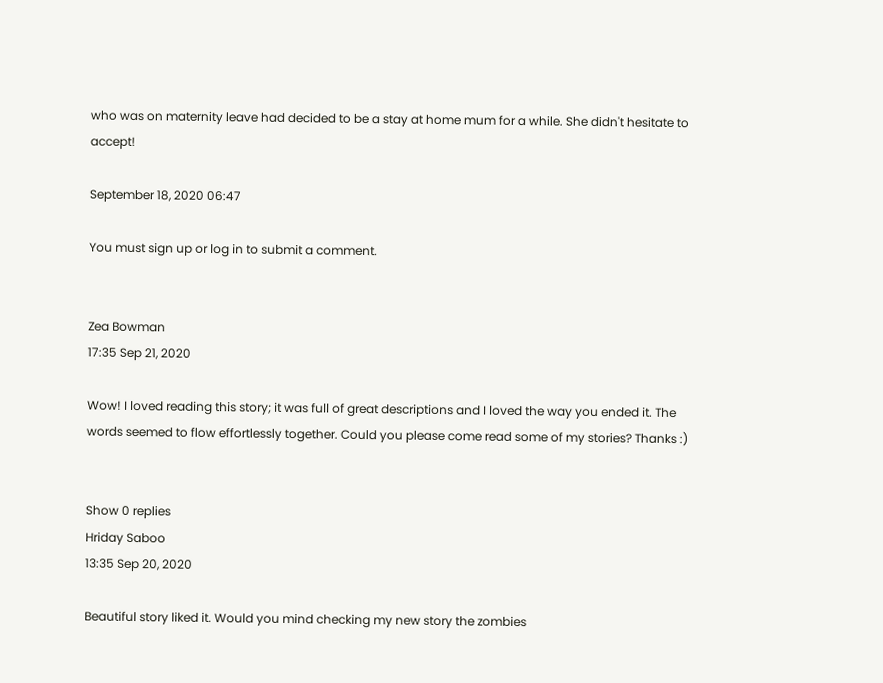who was on maternity leave had decided to be a stay at home mum for a while. She didn't hesitate to accept!

September 18, 2020 06:47

You must sign up or log in to submit a comment.


Zea Bowman
17:35 Sep 21, 2020

Wow! I loved reading this story; it was full of great descriptions and I loved the way you ended it. The words seemed to flow effortlessly together. Could you please come read some of my stories? Thanks :)


Show 0 replies
Hriday Saboo
13:35 Sep 20, 2020

Beautiful story liked it. Would you mind checking my new story the zombies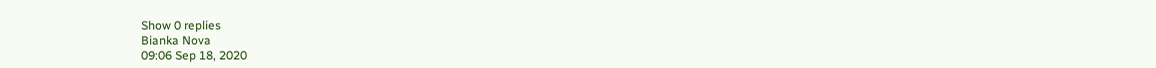Show 0 replies
Bianka Nova
09:06 Sep 18, 2020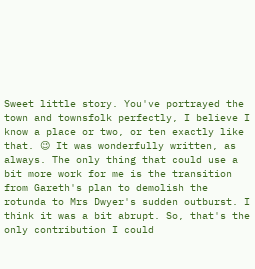Sweet little story. You've portrayed the town and townsfolk perfectly, I believe I know a place or two, or ten exactly like that. 😉 It was wonderfully written, as always. The only thing that could use a bit more work for me is the transition from Gareth's plan to demolish the rotunda to Mrs Dwyer's sudden outburst. I think it was a bit abrupt. So, that's the only contribution I could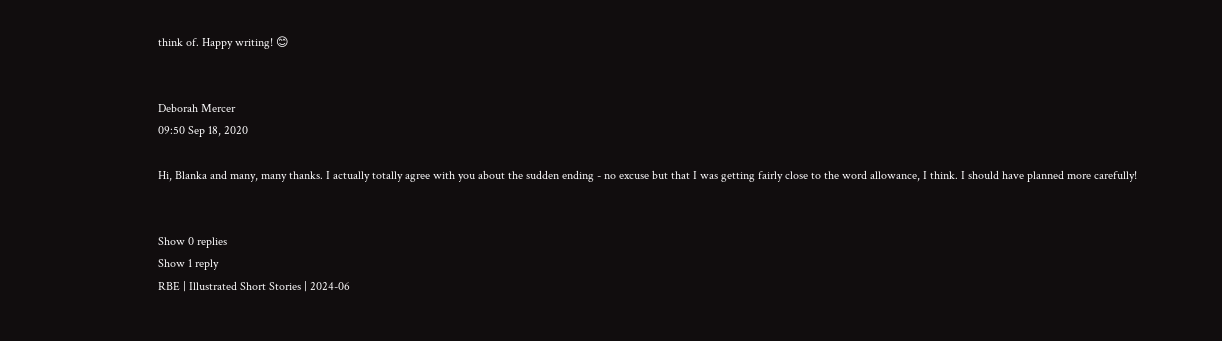think of. Happy writing! 😊


Deborah Mercer
09:50 Sep 18, 2020

Hi, Blanka and many, many thanks. I actually totally agree with you about the sudden ending - no excuse but that I was getting fairly close to the word allowance, I think. I should have planned more carefully!


Show 0 replies
Show 1 reply
RBE | Illustrated Short Stories | 2024-06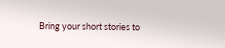Bring your short stories to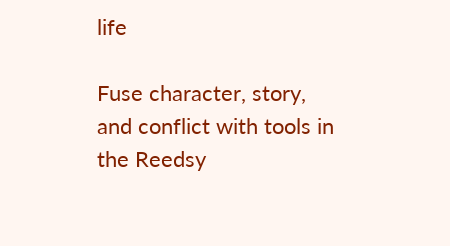life

Fuse character, story, and conflict with tools in the Reedsy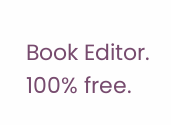Book Editor. 100% free.